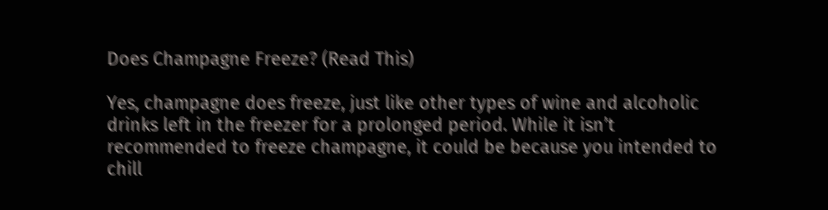Does Champagne Freeze? (Read This)

Yes, champagne does freeze, just like other types of wine and alcoholic drinks left in the freezer for a prolonged period. While it isn’t recommended to freeze champagne, it could be because you intended to chill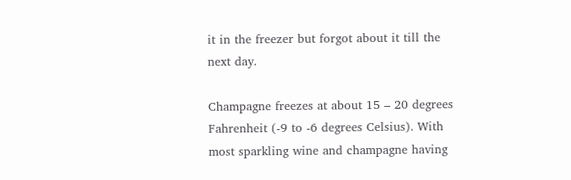it in the freezer but forgot about it till the next day.

Champagne freezes at about 15 – 20 degrees Fahrenheit (-9 to -6 degrees Celsius). With most sparkling wine and champagne having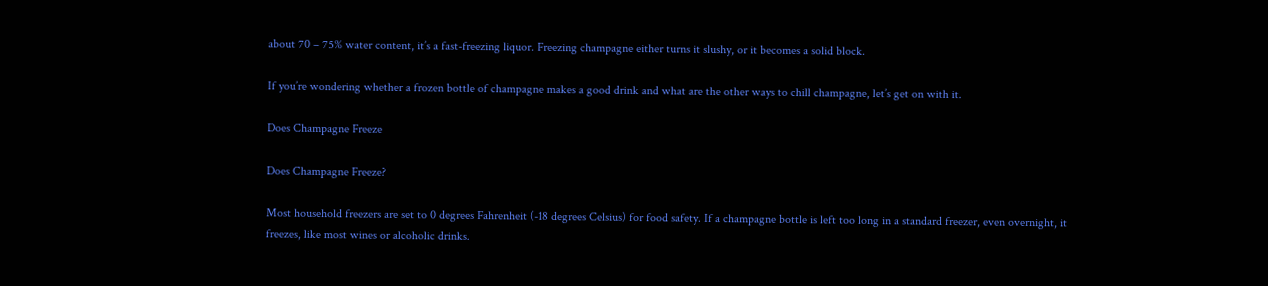about 70 – 75% water content, it’s a fast-freezing liquor. Freezing champagne either turns it slushy, or it becomes a solid block.

If you’re wondering whether a frozen bottle of champagne makes a good drink and what are the other ways to chill champagne, let’s get on with it.

Does Champagne Freeze

Does Champagne Freeze?

Most household freezers are set to 0 degrees Fahrenheit (-18 degrees Celsius) for food safety. If a champagne bottle is left too long in a standard freezer, even overnight, it freezes, like most wines or alcoholic drinks.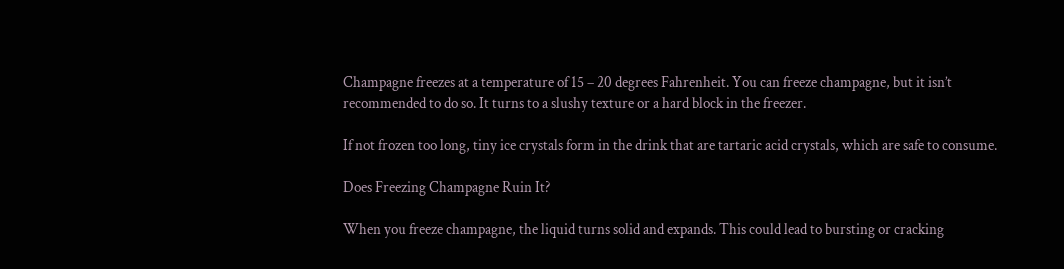Champagne freezes at a temperature of 15 – 20 degrees Fahrenheit. You can freeze champagne, but it isn’t recommended to do so. It turns to a slushy texture or a hard block in the freezer.

If not frozen too long, tiny ice crystals form in the drink that are tartaric acid crystals, which are safe to consume.

Does Freezing Champagne Ruin It?

When you freeze champagne, the liquid turns solid and expands. This could lead to bursting or cracking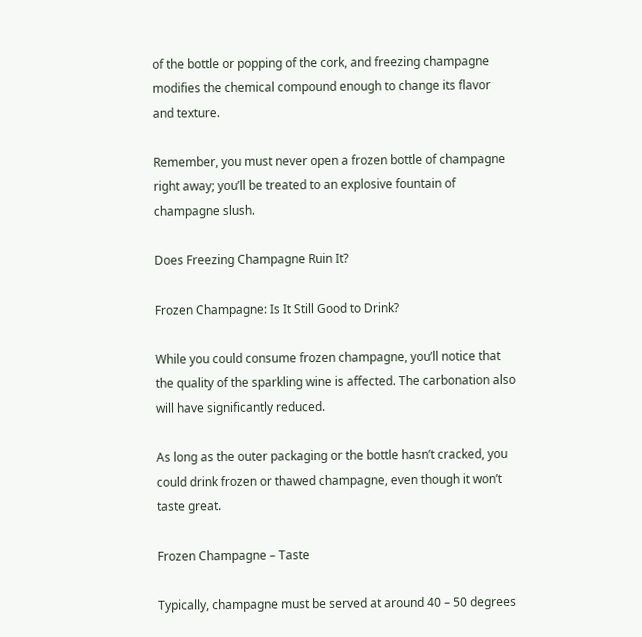of the bottle or popping of the cork, and freezing champagne modifies the chemical compound enough to change its flavor and texture.

Remember, you must never open a frozen bottle of champagne right away; you’ll be treated to an explosive fountain of champagne slush.

Does Freezing Champagne Ruin It?

Frozen Champagne: Is It Still Good to Drink?

While you could consume frozen champagne, you’ll notice that the quality of the sparkling wine is affected. The carbonation also will have significantly reduced.

As long as the outer packaging or the bottle hasn’t cracked, you could drink frozen or thawed champagne, even though it won’t taste great.

Frozen Champagne – Taste

Typically, champagne must be served at around 40 – 50 degrees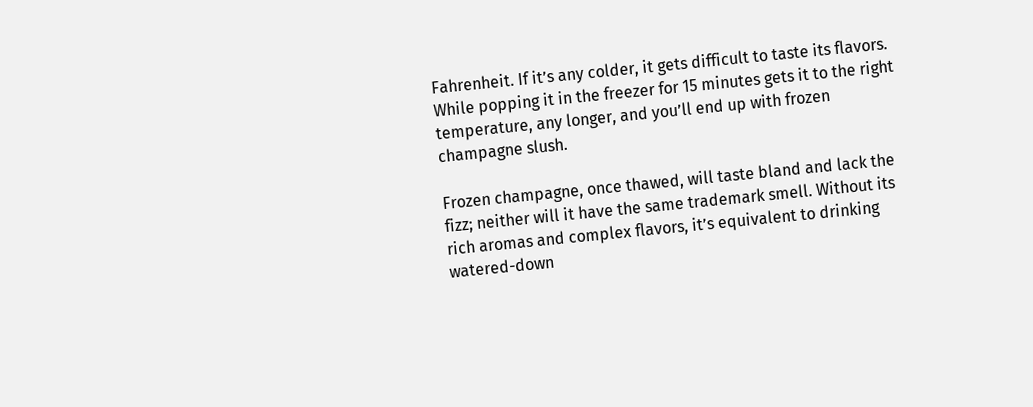Fahrenheit. If it’s any colder, it gets difficult to taste its flavors. While popping it in the freezer for 15 minutes gets it to the right temperature, any longer, and you’ll end up with frozen champagne slush.

Frozen champagne, once thawed, will taste bland and lack the fizz; neither will it have the same trademark smell. Without its rich aromas and complex flavors, it’s equivalent to drinking watered-down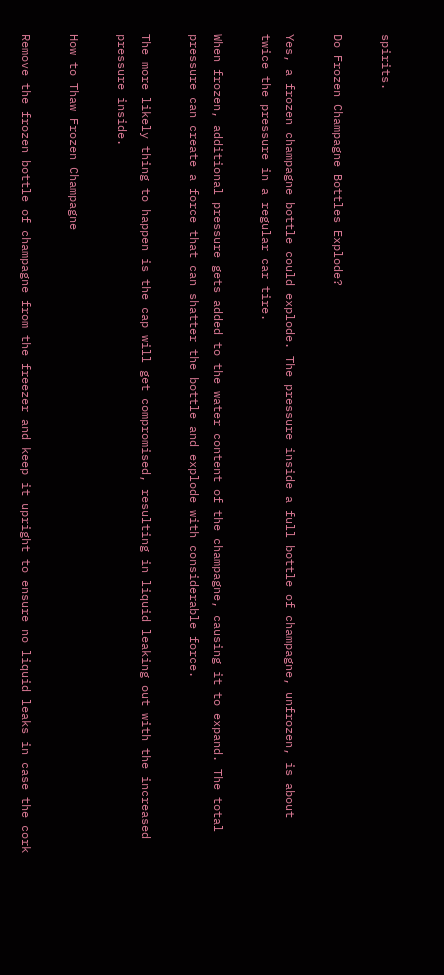spirits.

Do Frozen Champagne Bottles Explode?

Yes, a frozen champagne bottle could explode. The pressure inside a full bottle of champagne, unfrozen, is about twice the pressure in a regular car tire.

When frozen, additional pressure gets added to the water content of the champagne, causing it to expand. The total pressure can create a force that can shatter the bottle and explode with considerable force.

The more likely thing to happen is the cap will get compromised, resulting in liquid leaking out with the increased pressure inside.

How to Thaw Frozen Champagne

Remove the frozen bottle of champagne from the freezer and keep it upright to ensure no liquid leaks in case the cork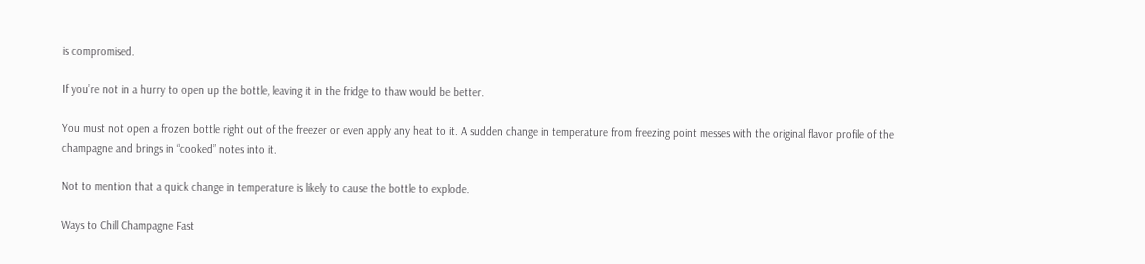is compromised.

If you’re not in a hurry to open up the bottle, leaving it in the fridge to thaw would be better.

You must not open a frozen bottle right out of the freezer or even apply any heat to it. A sudden change in temperature from freezing point messes with the original flavor profile of the champagne and brings in “cooked” notes into it.

Not to mention that a quick change in temperature is likely to cause the bottle to explode.

Ways to Chill Champagne Fast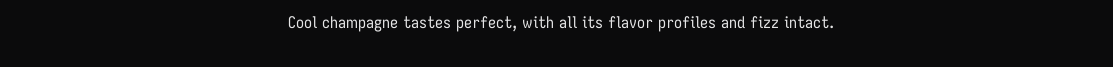Cool champagne tastes perfect, with all its flavor profiles and fizz intact.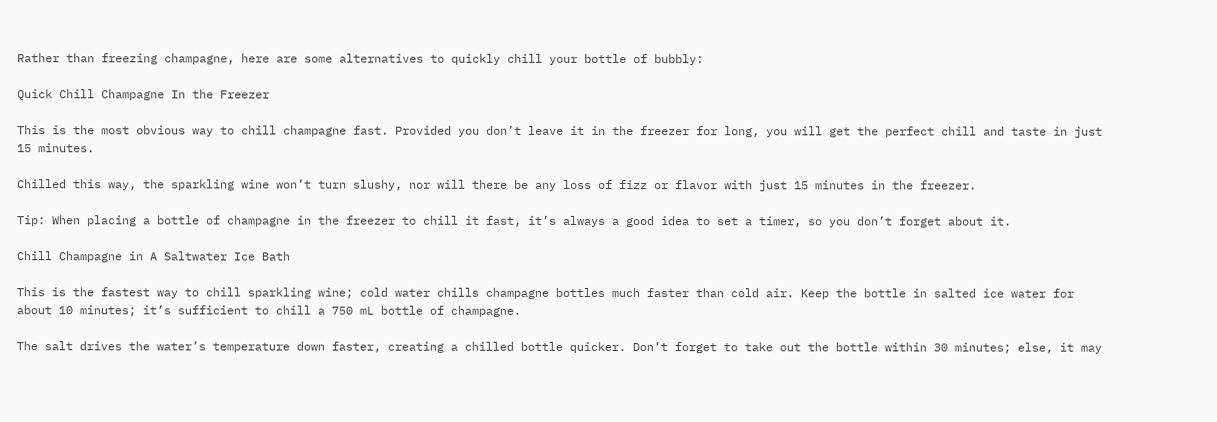Rather than freezing champagne, here are some alternatives to quickly chill your bottle of bubbly:

Quick Chill Champagne In the Freezer

This is the most obvious way to chill champagne fast. Provided you don’t leave it in the freezer for long, you will get the perfect chill and taste in just 15 minutes.

Chilled this way, the sparkling wine won’t turn slushy, nor will there be any loss of fizz or flavor with just 15 minutes in the freezer.

Tip: When placing a bottle of champagne in the freezer to chill it fast, it’s always a good idea to set a timer, so you don’t forget about it.

Chill Champagne in A Saltwater Ice Bath

This is the fastest way to chill sparkling wine; cold water chills champagne bottles much faster than cold air. Keep the bottle in salted ice water for about 10 minutes; it’s sufficient to chill a 750 mL bottle of champagne.

The salt drives the water’s temperature down faster, creating a chilled bottle quicker. Don’t forget to take out the bottle within 30 minutes; else, it may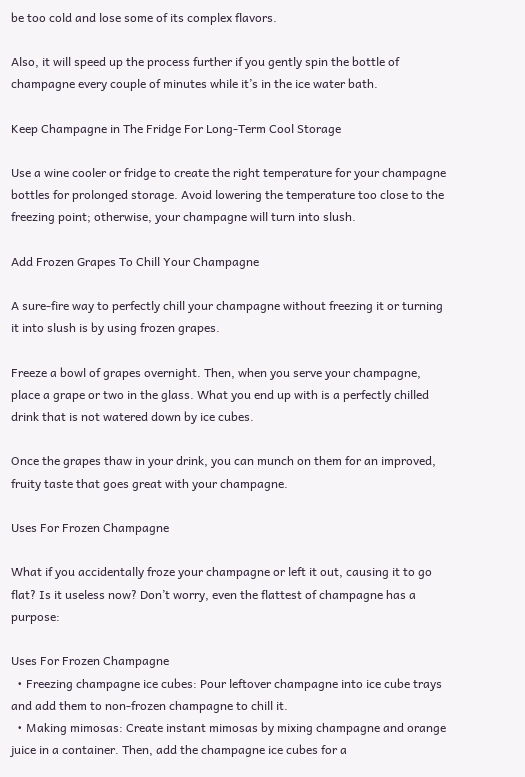be too cold and lose some of its complex flavors.

Also, it will speed up the process further if you gently spin the bottle of champagne every couple of minutes while it’s in the ice water bath.

Keep Champagne in The Fridge For Long-Term Cool Storage

Use a wine cooler or fridge to create the right temperature for your champagne bottles for prolonged storage. Avoid lowering the temperature too close to the freezing point; otherwise, your champagne will turn into slush.

Add Frozen Grapes To Chill Your Champagne

A sure-fire way to perfectly chill your champagne without freezing it or turning it into slush is by using frozen grapes.

Freeze a bowl of grapes overnight. Then, when you serve your champagne, place a grape or two in the glass. What you end up with is a perfectly chilled drink that is not watered down by ice cubes.

Once the grapes thaw in your drink, you can munch on them for an improved, fruity taste that goes great with your champagne.

Uses For Frozen Champagne

What if you accidentally froze your champagne or left it out, causing it to go flat? Is it useless now? Don’t worry, even the flattest of champagne has a purpose:

Uses For Frozen Champagne
  • Freezing champagne ice cubes: Pour leftover champagne into ice cube trays and add them to non-frozen champagne to chill it.
  • Making mimosas: Create instant mimosas by mixing champagne and orange juice in a container. Then, add the champagne ice cubes for a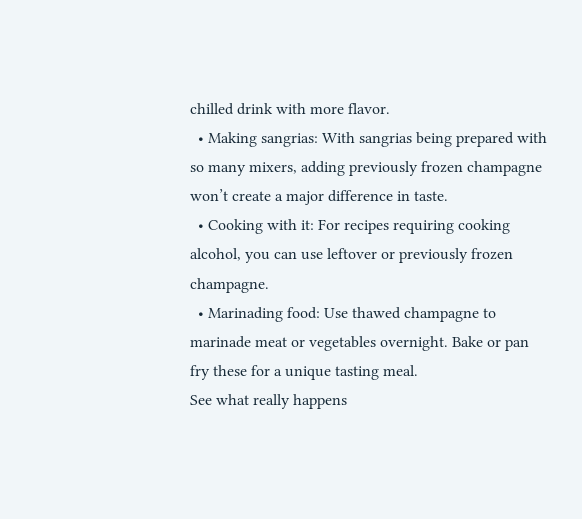chilled drink with more flavor.
  • Making sangrias: With sangrias being prepared with so many mixers, adding previously frozen champagne won’t create a major difference in taste.
  • Cooking with it: For recipes requiring cooking alcohol, you can use leftover or previously frozen champagne.
  • Marinading food: Use thawed champagne to marinade meat or vegetables overnight. Bake or pan fry these for a unique tasting meal.
See what really happens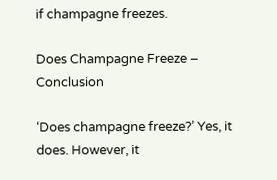if champagne freezes.

Does Champagne Freeze – Conclusion

‘Does champagne freeze?’ Yes, it does. However, it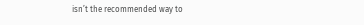isn’t the recommended way to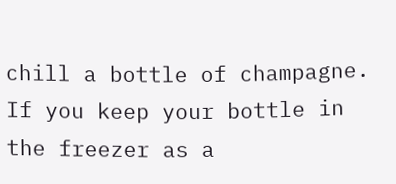chill a bottle of champagne. If you keep your bottle in the freezer as a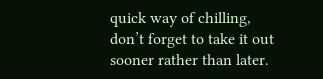quick way of chilling, don’t forget to take it out sooner rather than later.